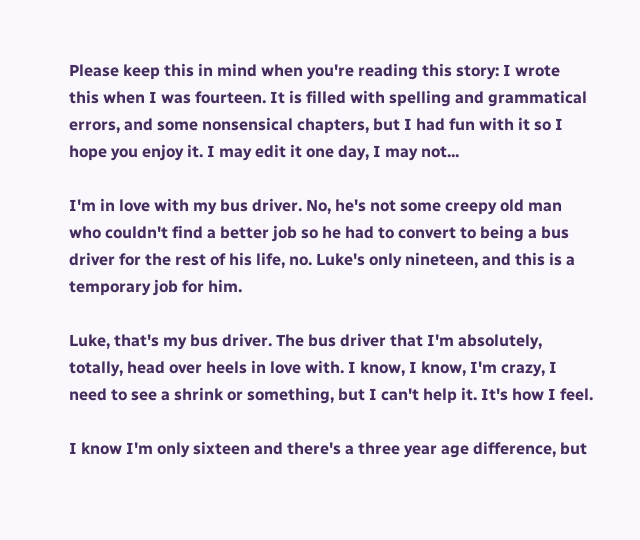Please keep this in mind when you're reading this story: I wrote this when I was fourteen. It is filled with spelling and grammatical errors, and some nonsensical chapters, but I had fun with it so I hope you enjoy it. I may edit it one day, I may not...

I'm in love with my bus driver. No, he's not some creepy old man who couldn't find a better job so he had to convert to being a bus driver for the rest of his life, no. Luke's only nineteen, and this is a temporary job for him.

Luke, that's my bus driver. The bus driver that I'm absolutely, totally, head over heels in love with. I know, I know, I'm crazy, I need to see a shrink or something, but I can't help it. It's how I feel.

I know I'm only sixteen and there's a three year age difference, but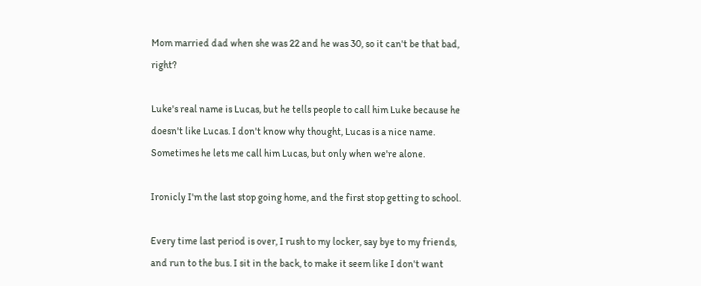Mom married dad when she was 22 and he was 30, so it can't be that bad, right?

Luke's real name is Lucas, but he tells people to call him Luke because he doesn't like Lucas. I don't know why thought, Lucas is a nice name. Sometimes he lets me call him Lucas, but only when we're alone.

Ironicly I'm the last stop going home, and the first stop getting to school.

Every time last period is over, I rush to my locker, say bye to my friends, and run to the bus. I sit in the back, to make it seem like I don't want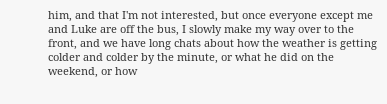him, and that I'm not interested, but once everyone except me and Luke are off the bus, I slowly make my way over to the front, and we have long chats about how the weather is getting colder and colder by the minute, or what he did on the weekend, or how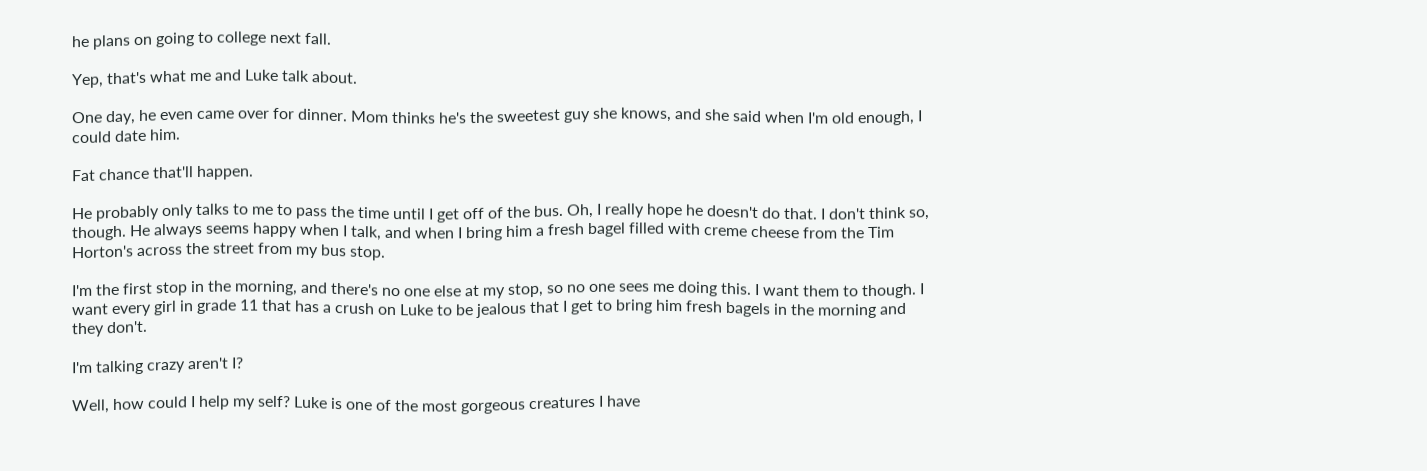he plans on going to college next fall.

Yep, that's what me and Luke talk about.

One day, he even came over for dinner. Mom thinks he's the sweetest guy she knows, and she said when I'm old enough, I could date him.

Fat chance that'll happen.

He probably only talks to me to pass the time until I get off of the bus. Oh, I really hope he doesn't do that. I don't think so, though. He always seems happy when I talk, and when I bring him a fresh bagel filled with creme cheese from the Tim Horton's across the street from my bus stop.

I'm the first stop in the morning, and there's no one else at my stop, so no one sees me doing this. I want them to though. I want every girl in grade 11 that has a crush on Luke to be jealous that I get to bring him fresh bagels in the morning and they don't.

I'm talking crazy aren't I?

Well, how could I help my self? Luke is one of the most gorgeous creatures I have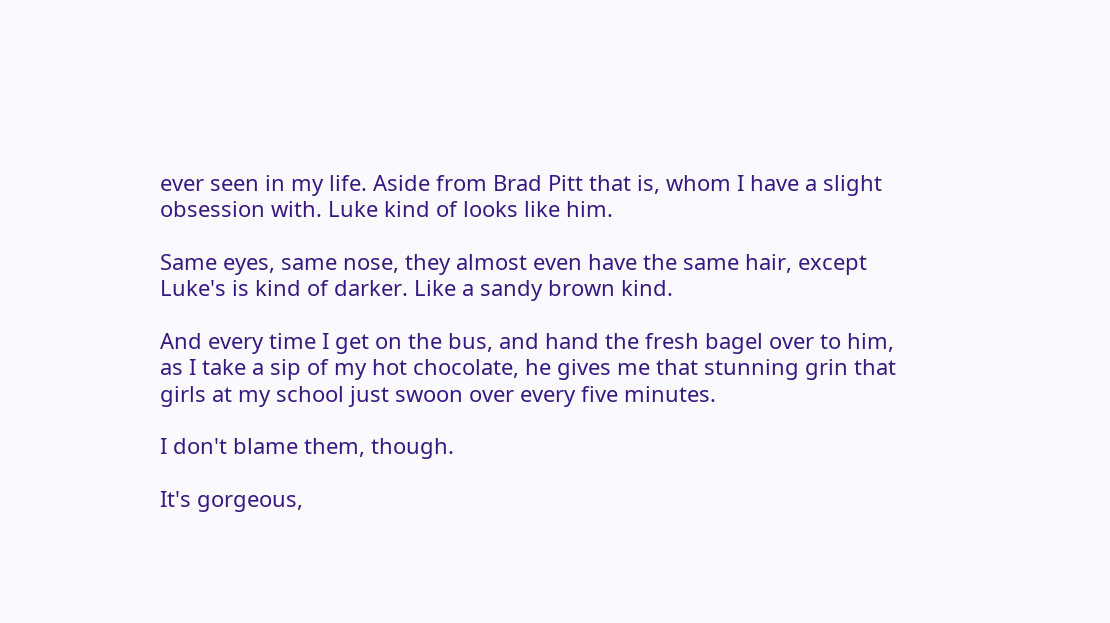ever seen in my life. Aside from Brad Pitt that is, whom I have a slight obsession with. Luke kind of looks like him.

Same eyes, same nose, they almost even have the same hair, except Luke's is kind of darker. Like a sandy brown kind.

And every time I get on the bus, and hand the fresh bagel over to him, as I take a sip of my hot chocolate, he gives me that stunning grin that girls at my school just swoon over every five minutes.

I don't blame them, though.

It's gorgeous,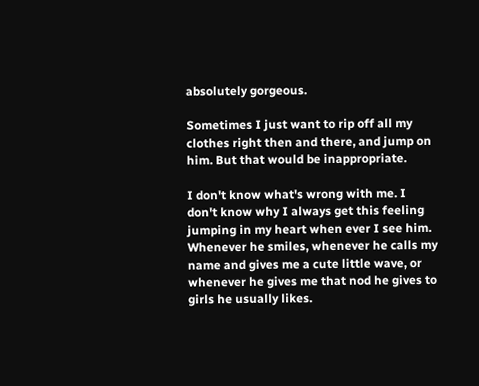absolutely gorgeous.

Sometimes I just want to rip off all my clothes right then and there, and jump on him. But that would be inappropriate.

I don't know what's wrong with me. I don't know why I always get this feeling jumping in my heart when ever I see him. Whenever he smiles, whenever he calls my name and gives me a cute little wave, or whenever he gives me that nod he gives to girls he usually likes.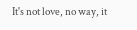It's not love, no way, it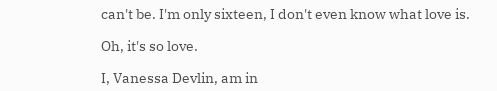can't be. I'm only sixteen, I don't even know what love is.

Oh, it's so love.

I, Vanessa Devlin, am in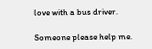love with a bus driver.

Someone please help me.